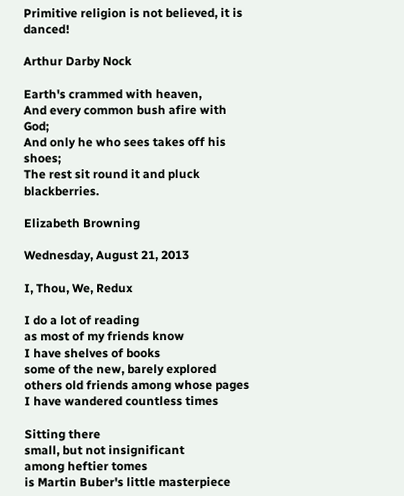Primitive religion is not believed, it is danced!

Arthur Darby Nock

Earth's crammed with heaven,
And every common bush afire with God;
And only he who sees takes off his shoes;
The rest sit round it and pluck blackberries.

Elizabeth Browning

Wednesday, August 21, 2013

I, Thou, We, Redux

I do a lot of reading
as most of my friends know
I have shelves of books
some of the new, barely explored
others old friends among whose pages
I have wandered countless times

Sitting there
small, but not insignificant
among heftier tomes
is Martin Buber's little masterpiece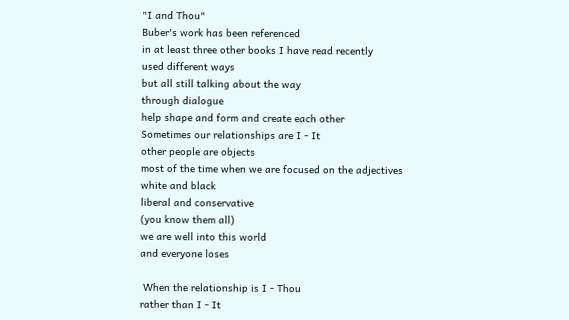"I and Thou"
Buber's work has been referenced
in at least three other books I have read recently
used different ways
but all still talking about the way
through dialogue
help shape and form and create each other
Sometimes our relationships are I - It
other people are objects
most of the time when we are focused on the adjectives
white and black
liberal and conservative
(you know them all)
we are well into this world
and everyone loses

 When the relationship is I - Thou
rather than I - It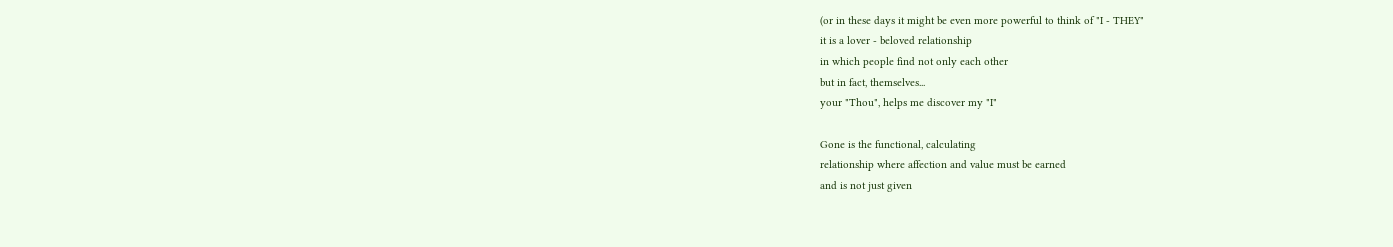(or in these days it might be even more powerful to think of "I - THEY"
it is a lover - beloved relationship
in which people find not only each other
but in fact, themselves...
your "Thou", helps me discover my "I"

Gone is the functional, calculating
relationship where affection and value must be earned
and is not just given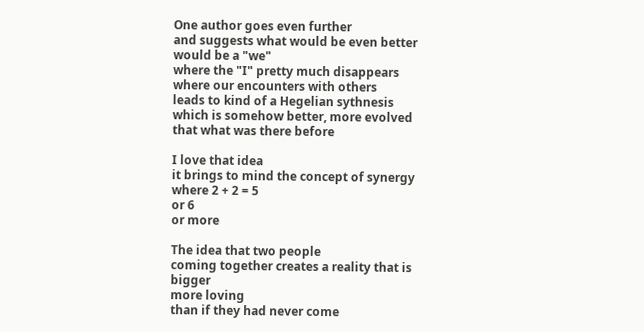One author goes even further
and suggests what would be even better
would be a "we"
where the "I" pretty much disappears
where our encounters with others
leads to kind of a Hegelian sythnesis
which is somehow better, more evolved
that what was there before

I love that idea
it brings to mind the concept of synergy
where 2 + 2 = 5
or 6
or more

The idea that two people
coming together creates a reality that is bigger
more loving
than if they had never come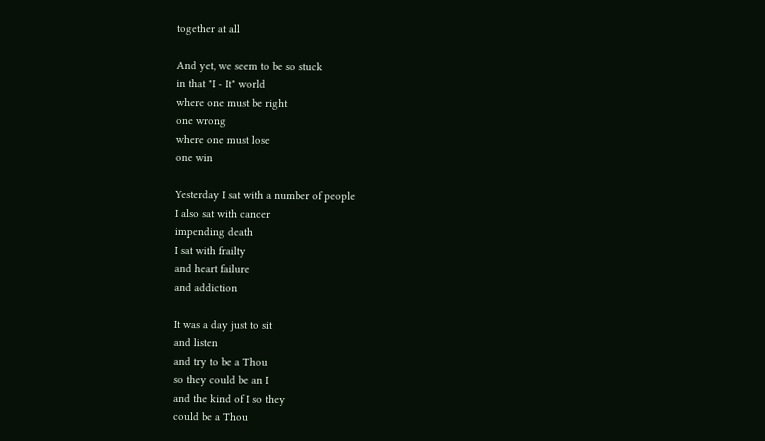together at all

And yet, we seem to be so stuck
in that "I - It" world
where one must be right
one wrong
where one must lose
one win

Yesterday I sat with a number of people
I also sat with cancer
impending death
I sat with frailty
and heart failure
and addiction

It was a day just to sit
and listen
and try to be a Thou
so they could be an I
and the kind of I so they
could be a Thou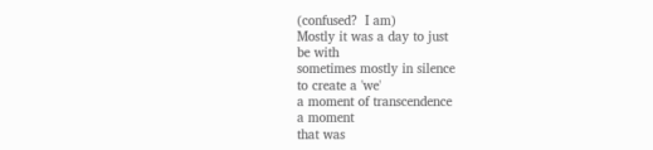(confused?  I am)
Mostly it was a day to just
be with
sometimes mostly in silence
to create a 'we'
a moment of transcendence
a moment
that was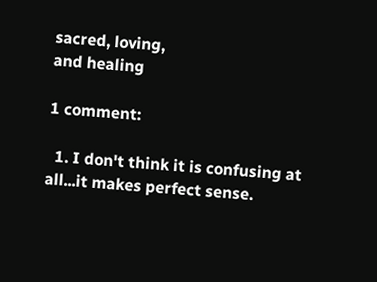sacred, loving,
and healing

1 comment:

  1. I don't think it is confusing at all...it makes perfect sense.